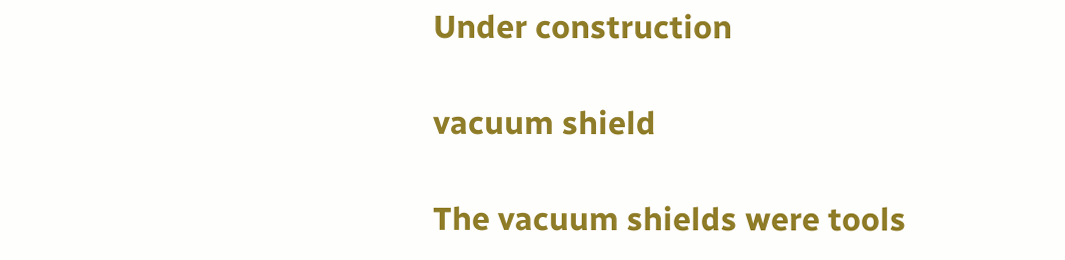Under construction

vacuum shield

The vacuum shields were tools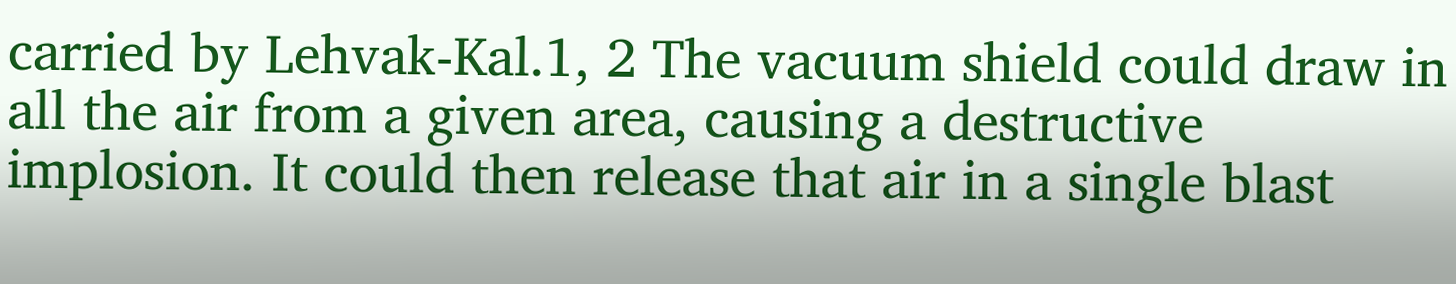carried by Lehvak-Kal.1, 2 The vacuum shield could draw in all the air from a given area, causing a destructive implosion. It could then release that air in a single blast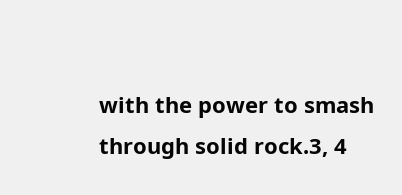with the power to smash through solid rock.3, 4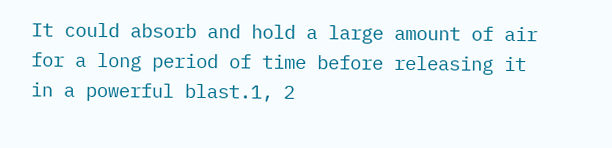It could absorb and hold a large amount of air for a long period of time before releasing it in a powerful blast.1, 2